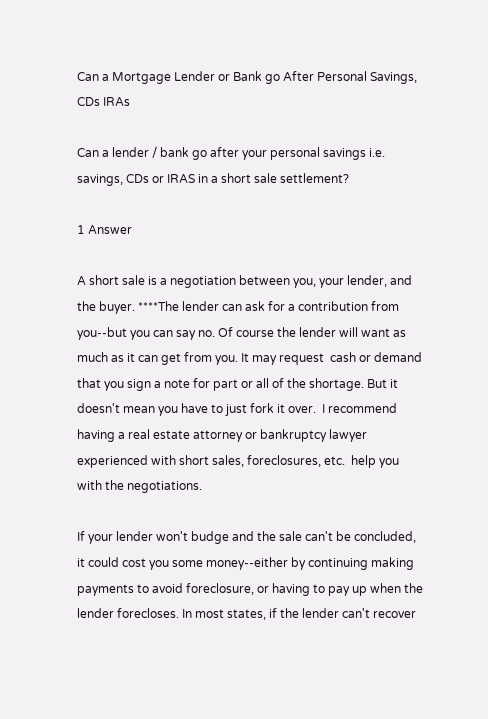Can a Mortgage Lender or Bank go After Personal Savings, CDs IRAs

Can a lender / bank go after your personal savings i.e. savings, CDs or IRAS in a short sale settlement?

1 Answer

A short sale is a negotiation between you, your lender, and the buyer. ****The lender can ask for a contribution from you--but you can say no. Of course the lender will want as much as it can get from you. It may request  cash or demand that you sign a note for part or all of the shortage. But it doesn't mean you have to just fork it over.  I recommend having a real estate attorney or bankruptcy lawyer experienced with short sales, foreclosures, etc.  help you with the negotiations.

If your lender won't budge and the sale can't be concluded, it could cost you some money--either by continuing making payments to avoid foreclosure, or having to pay up when the lender forecloses. In most states, if the lender can't recover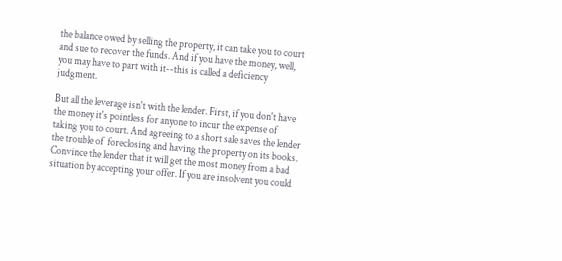the balance owed by selling the property, it can take you to court and sue to recover the funds. And if you have the money, well, you may have to part with it--this is called a deficiency judgment.

But all the leverage isn't with the lender. First, if you don't have the money it's pointless for anyone to incur the expense of taking you to court. And agreeing to a short sale saves the lender the trouble of  foreclosing and having the property on its books. Convince the lender that it will get the most money from a bad situation by accepting your offer. If you are insolvent you could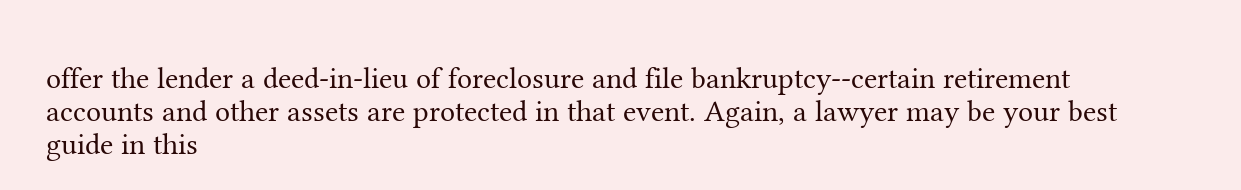offer the lender a deed-in-lieu of foreclosure and file bankruptcy--certain retirement accounts and other assets are protected in that event. Again, a lawyer may be your best guide in this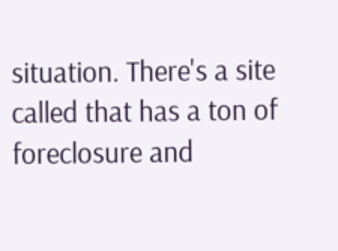situation. There's a site called that has a ton of foreclosure and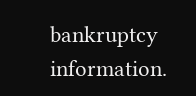bankruptcy information.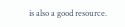is also a good resource.